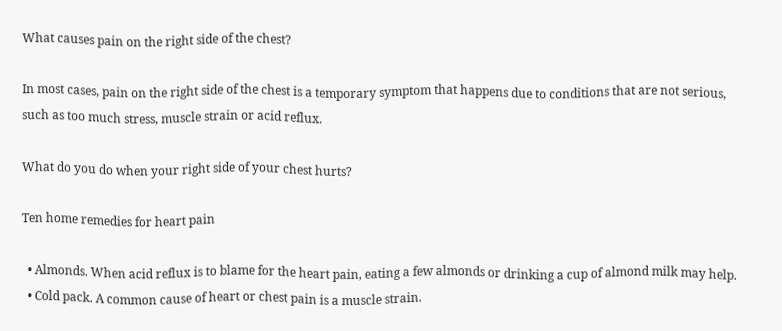What causes pain on the right side of the chest?

In most cases, pain on the right side of the chest is a temporary symptom that happens due to conditions that are not serious, such as too much stress, muscle strain or acid reflux.

What do you do when your right side of your chest hurts?

Ten home remedies for heart pain

  • Almonds. When acid reflux is to blame for the heart pain, eating a few almonds or drinking a cup of almond milk may help.
  • Cold pack. A common cause of heart or chest pain is a muscle strain.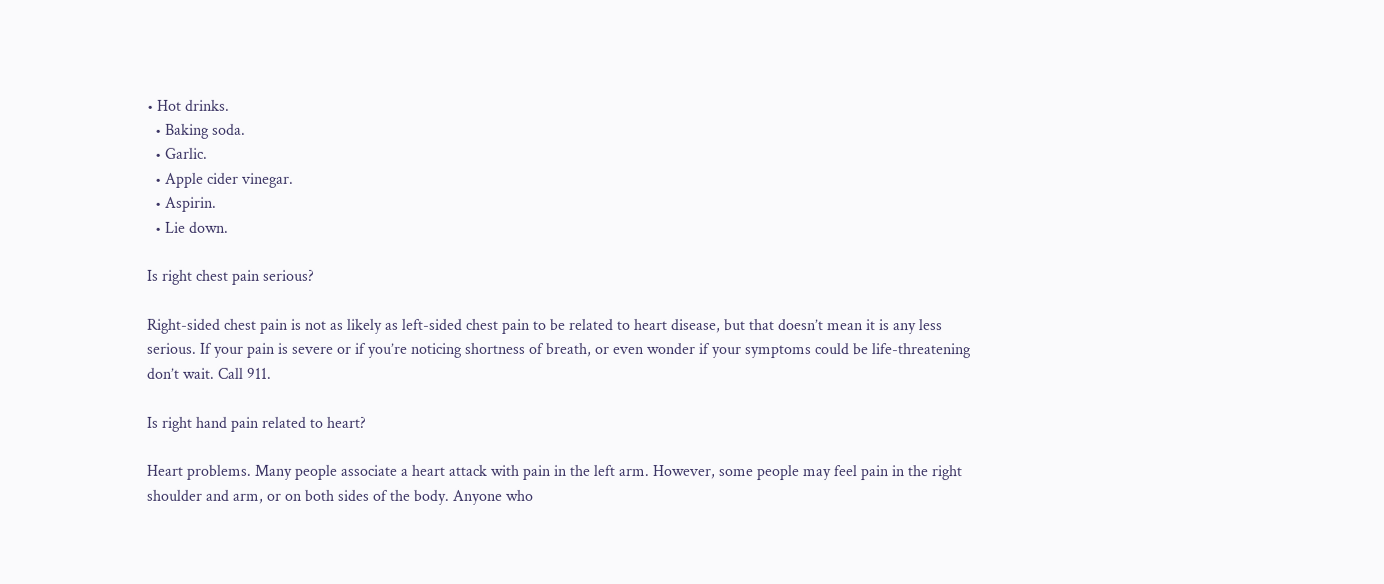• Hot drinks.
  • Baking soda.
  • Garlic.
  • Apple cider vinegar.
  • Aspirin.
  • Lie down.

Is right chest pain serious?

Right-sided chest pain is not as likely as left-sided chest pain to be related to heart disease, but that doesn’t mean it is any less serious. If your pain is severe or if you’re noticing shortness of breath, or even wonder if your symptoms could be life-threatening don’t wait. Call 911.

Is right hand pain related to heart?

Heart problems. Many people associate a heart attack with pain in the left arm. However, some people may feel pain in the right shoulder and arm, or on both sides of the body. Anyone who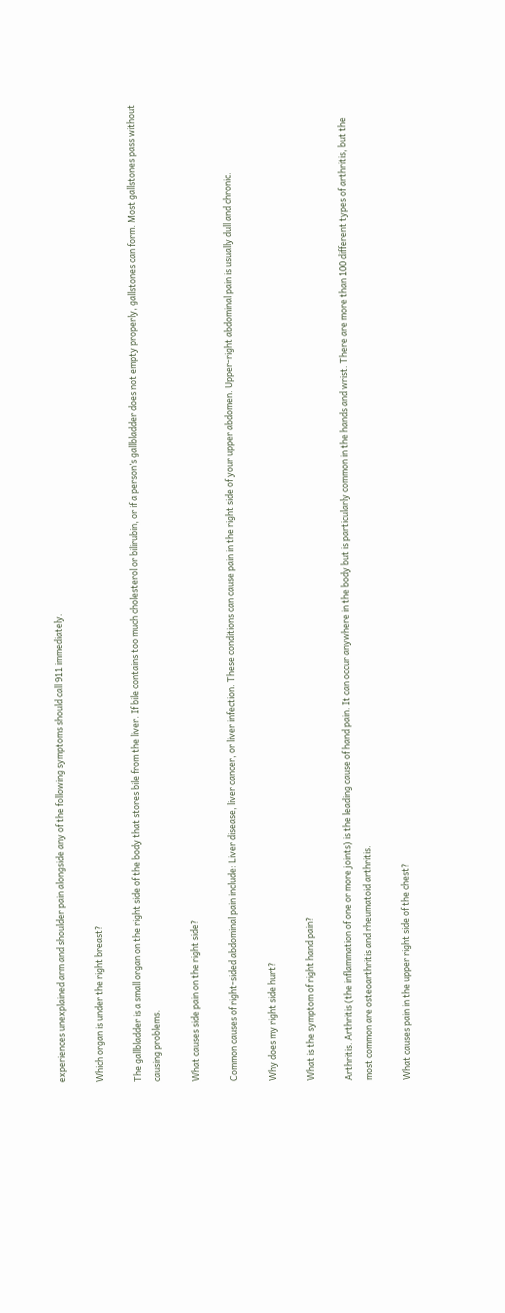experiences unexplained arm and shoulder pain alongside any of the following symptoms should call 911 immediately.

Which organ is under the right breast?

The gallbladder is a small organ on the right side of the body that stores bile from the liver. If bile contains too much cholesterol or bilirubin, or if a person’s gallbladder does not empty properly, gallstones can form. Most gallstones pass without causing problems.

What causes side pain on the right side?

Common causes of right-sided abdominal pain include: Liver disease, liver cancer, or liver infection. These conditions can cause pain in the right side of your upper abdomen. Upper-right abdominal pain is usually dull and chronic.

Why does my right side hurt?

What is the symptom of right hand pain?

Arthritis. Arthritis (the inflammation of one or more joints) is the leading cause of hand pain. It can occur anywhere in the body but is particularly common in the hands and wrist. There are more than 100 different types of arthritis, but the most common are osteoarthritis and rheumatoid arthritis.

What causes pain in the upper right side of the chest?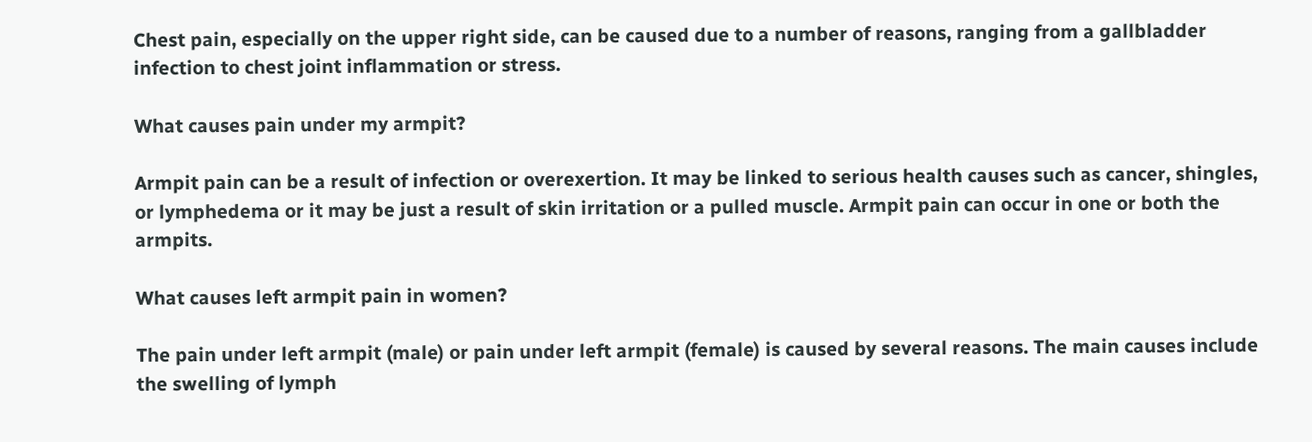Chest pain, especially on the upper right side, can be caused due to a number of reasons, ranging from a gallbladder infection to chest joint inflammation or stress.

What causes pain under my armpit?

Armpit pain can be a result of infection or overexertion. It may be linked to serious health causes such as cancer, shingles, or lymphedema or it may be just a result of skin irritation or a pulled muscle. Armpit pain can occur in one or both the armpits.

What causes left armpit pain in women?

The pain under left armpit (male) or pain under left armpit (female) is caused by several reasons. The main causes include the swelling of lymph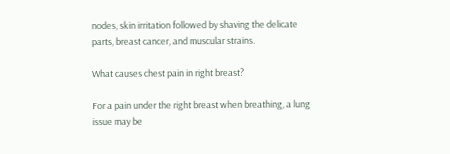nodes, skin irritation followed by shaving the delicate parts, breast cancer, and muscular strains.

What causes chest pain in right breast?

For a pain under the right breast when breathing, a lung issue may be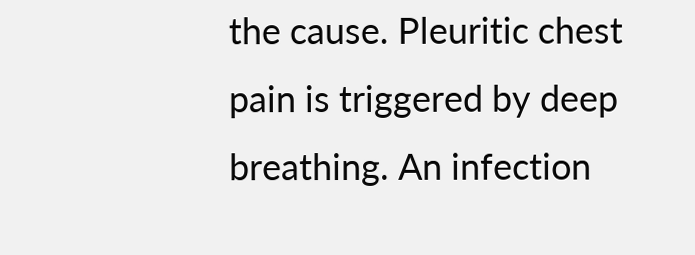the cause. Pleuritic chest pain is triggered by deep breathing. An infection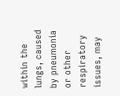within the lungs, caused by pneumonia or other respiratory issues, may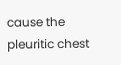cause the pleuritic chest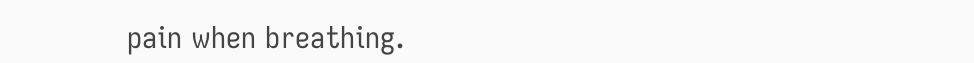pain when breathing.